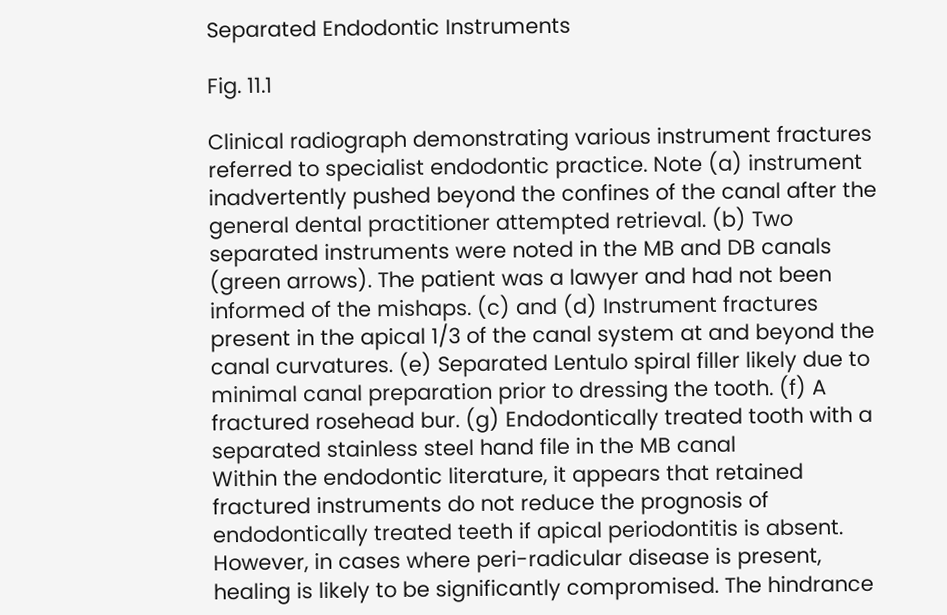Separated Endodontic Instruments

Fig. 11.1

Clinical radiograph demonstrating various instrument fractures referred to specialist endodontic practice. Note (a) instrument inadvertently pushed beyond the confines of the canal after the general dental practitioner attempted retrieval. (b) Two separated instruments were noted in the MB and DB canals (green arrows). The patient was a lawyer and had not been informed of the mishaps. (c) and (d) Instrument fractures present in the apical 1/3 of the canal system at and beyond the canal curvatures. (e) Separated Lentulo spiral filler likely due to minimal canal preparation prior to dressing the tooth. (f) A fractured rosehead bur. (g) Endodontically treated tooth with a separated stainless steel hand file in the MB canal
Within the endodontic literature, it appears that retained fractured instruments do not reduce the prognosis of endodontically treated teeth if apical periodontitis is absent. However, in cases where peri-radicular disease is present, healing is likely to be significantly compromised. The hindrance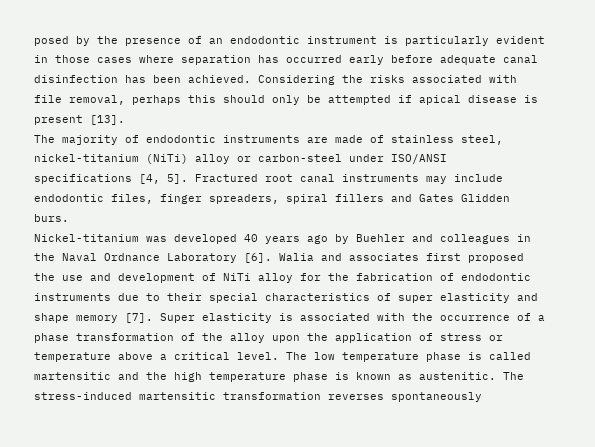posed by the presence of an endodontic instrument is particularly evident in those cases where separation has occurred early before adequate canal disinfection has been achieved. Considering the risks associated with file removal, perhaps this should only be attempted if apical disease is present [13].
The majority of endodontic instruments are made of stainless steel, nickel-titanium (NiTi) alloy or carbon-steel under ISO/ANSI specifications [4, 5]. Fractured root canal instruments may include endodontic files, finger spreaders, spiral fillers and Gates Glidden burs.
Nickel-titanium was developed 40 years ago by Buehler and colleagues in the Naval Ordnance Laboratory [6]. Walia and associates first proposed the use and development of NiTi alloy for the fabrication of endodontic instruments due to their special characteristics of super elasticity and shape memory [7]. Super elasticity is associated with the occurrence of a phase transformation of the alloy upon the application of stress or temperature above a critical level. The low temperature phase is called martensitic and the high temperature phase is known as austenitic. The stress-induced martensitic transformation reverses spontaneously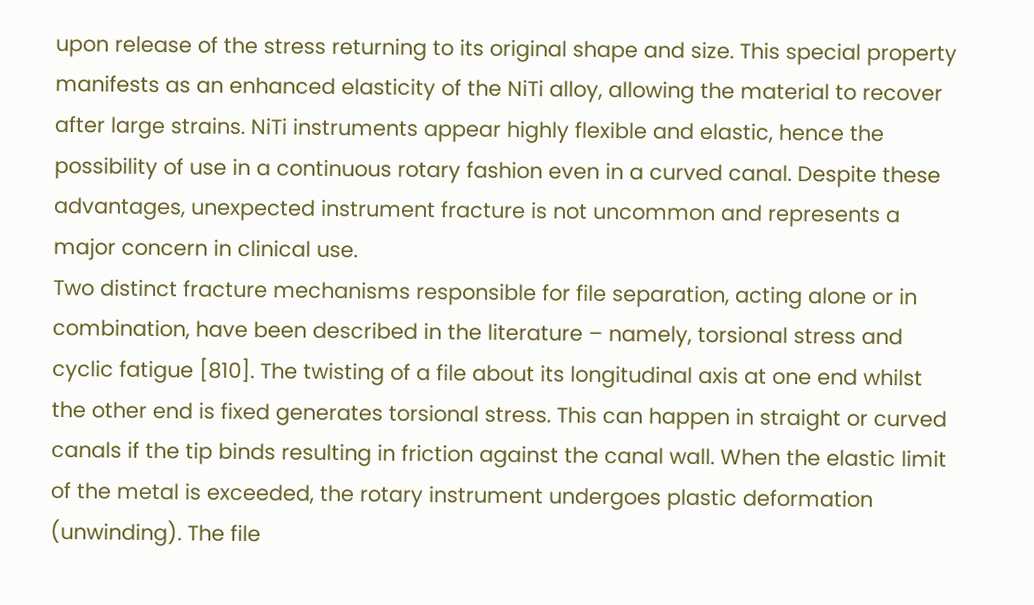upon release of the stress returning to its original shape and size. This special property manifests as an enhanced elasticity of the NiTi alloy, allowing the material to recover after large strains. NiTi instruments appear highly flexible and elastic, hence the possibility of use in a continuous rotary fashion even in a curved canal. Despite these advantages, unexpected instrument fracture is not uncommon and represents a major concern in clinical use.
Two distinct fracture mechanisms responsible for file separation, acting alone or in combination, have been described in the literature – namely, torsional stress and cyclic fatigue [810]. The twisting of a file about its longitudinal axis at one end whilst the other end is fixed generates torsional stress. This can happen in straight or curved canals if the tip binds resulting in friction against the canal wall. When the elastic limit of the metal is exceeded, the rotary instrument undergoes plastic deformation (unwinding). The file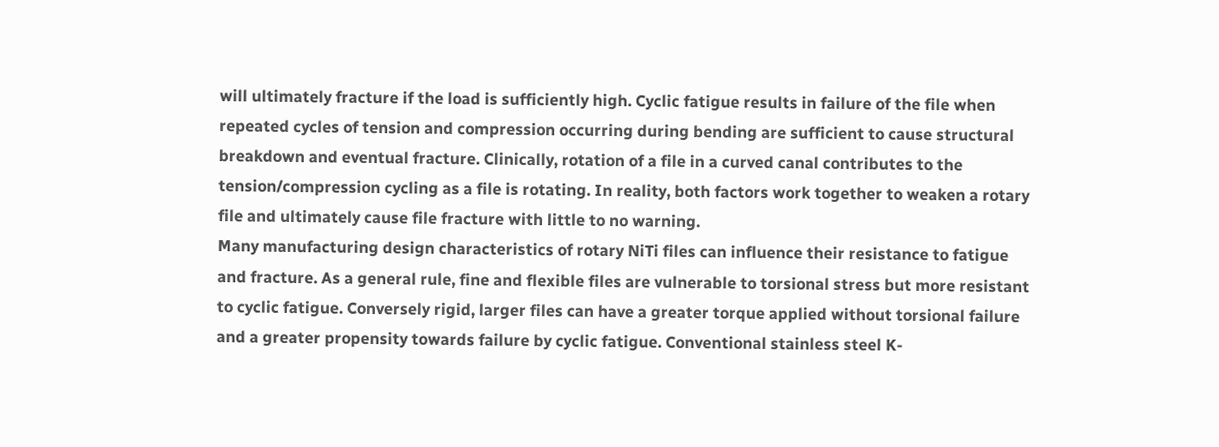will ultimately fracture if the load is sufficiently high. Cyclic fatigue results in failure of the file when repeated cycles of tension and compression occurring during bending are sufficient to cause structural breakdown and eventual fracture. Clinically, rotation of a file in a curved canal contributes to the tension/compression cycling as a file is rotating. In reality, both factors work together to weaken a rotary file and ultimately cause file fracture with little to no warning.
Many manufacturing design characteristics of rotary NiTi files can influence their resistance to fatigue and fracture. As a general rule, fine and flexible files are vulnerable to torsional stress but more resistant to cyclic fatigue. Conversely rigid, larger files can have a greater torque applied without torsional failure and a greater propensity towards failure by cyclic fatigue. Conventional stainless steel K-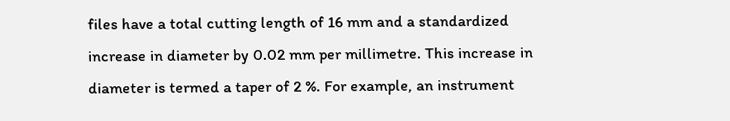files have a total cutting length of 16 mm and a standardized increase in diameter by 0.02 mm per millimetre. This increase in diameter is termed a taper of 2 %. For example, an instrument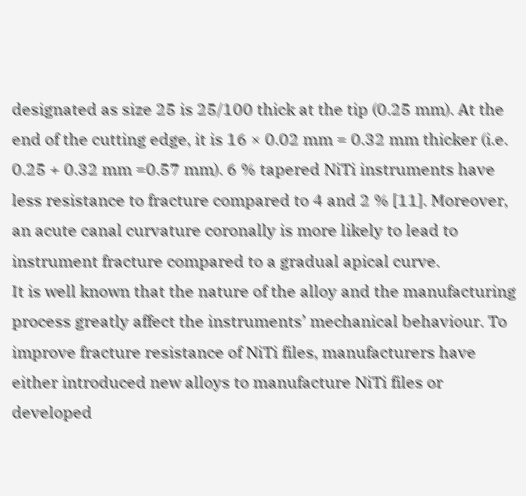designated as size 25 is 25/100 thick at the tip (0.25 mm). At the end of the cutting edge, it is 16 × 0.02 mm = 0.32 mm thicker (i.e. 0.25 + 0.32 mm =0.57 mm). 6 % tapered NiTi instruments have less resistance to fracture compared to 4 and 2 % [11]. Moreover, an acute canal curvature coronally is more likely to lead to instrument fracture compared to a gradual apical curve.
It is well known that the nature of the alloy and the manufacturing process greatly affect the instruments’ mechanical behaviour. To improve fracture resistance of NiTi files, manufacturers have either introduced new alloys to manufacture NiTi files or developed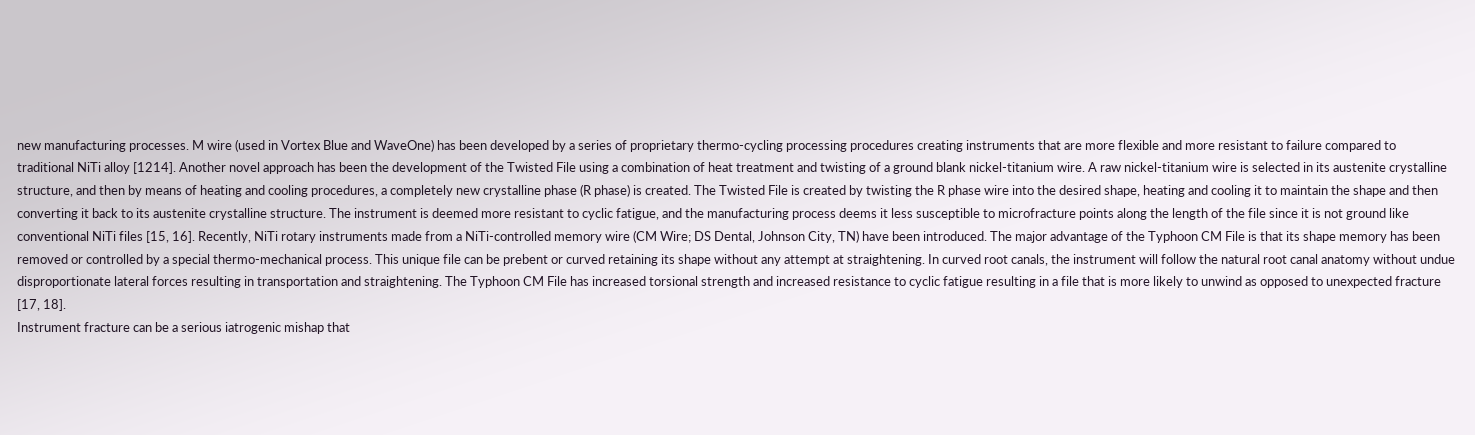new manufacturing processes. M wire (used in Vortex Blue and WaveOne) has been developed by a series of proprietary thermo-cycling processing procedures creating instruments that are more flexible and more resistant to failure compared to traditional NiTi alloy [1214]. Another novel approach has been the development of the Twisted File using a combination of heat treatment and twisting of a ground blank nickel-titanium wire. A raw nickel-titanium wire is selected in its austenite crystalline structure, and then by means of heating and cooling procedures, a completely new crystalline phase (R phase) is created. The Twisted File is created by twisting the R phase wire into the desired shape, heating and cooling it to maintain the shape and then converting it back to its austenite crystalline structure. The instrument is deemed more resistant to cyclic fatigue, and the manufacturing process deems it less susceptible to microfracture points along the length of the file since it is not ground like conventional NiTi files [15, 16]. Recently, NiTi rotary instruments made from a NiTi-controlled memory wire (CM Wire; DS Dental, Johnson City, TN) have been introduced. The major advantage of the Typhoon CM File is that its shape memory has been removed or controlled by a special thermo-mechanical process. This unique file can be prebent or curved retaining its shape without any attempt at straightening. In curved root canals, the instrument will follow the natural root canal anatomy without undue disproportionate lateral forces resulting in transportation and straightening. The Typhoon CM File has increased torsional strength and increased resistance to cyclic fatigue resulting in a file that is more likely to unwind as opposed to unexpected fracture [17, 18].
Instrument fracture can be a serious iatrogenic mishap that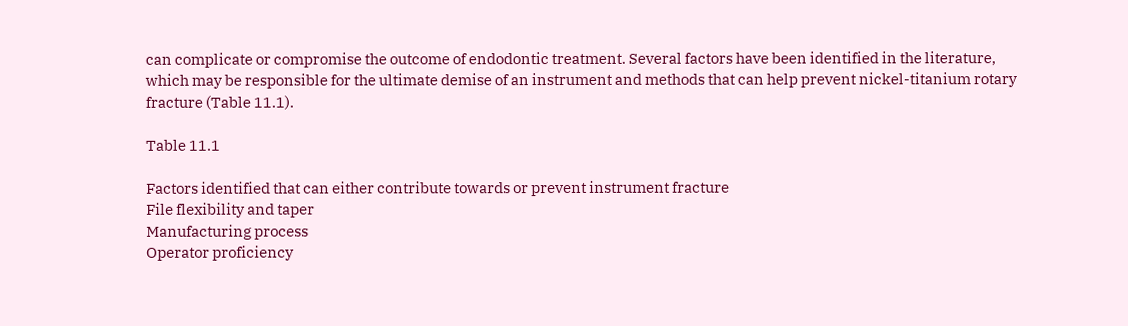can complicate or compromise the outcome of endodontic treatment. Several factors have been identified in the literature, which may be responsible for the ultimate demise of an instrument and methods that can help prevent nickel-titanium rotary fracture (Table 11.1).

Table 11.1

Factors identified that can either contribute towards or prevent instrument fracture
File flexibility and taper
Manufacturing process
Operator proficiency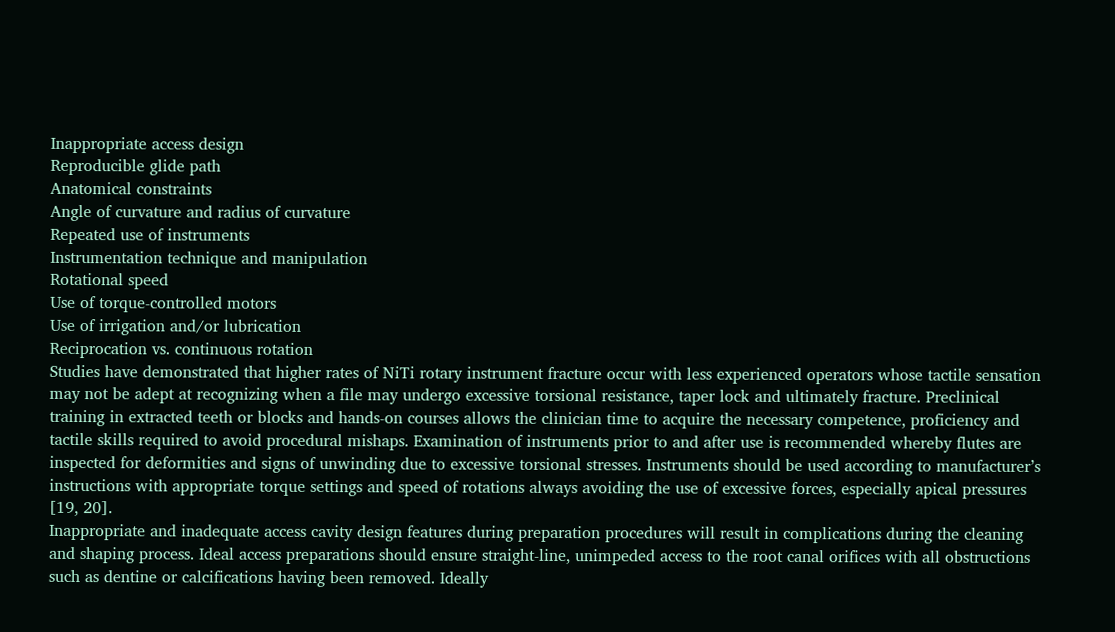Inappropriate access design
Reproducible glide path
Anatomical constraints
Angle of curvature and radius of curvature
Repeated use of instruments
Instrumentation technique and manipulation
Rotational speed
Use of torque-controlled motors
Use of irrigation and/or lubrication
Reciprocation vs. continuous rotation
Studies have demonstrated that higher rates of NiTi rotary instrument fracture occur with less experienced operators whose tactile sensation may not be adept at recognizing when a file may undergo excessive torsional resistance, taper lock and ultimately fracture. Preclinical training in extracted teeth or blocks and hands-on courses allows the clinician time to acquire the necessary competence, proficiency and tactile skills required to avoid procedural mishaps. Examination of instruments prior to and after use is recommended whereby flutes are inspected for deformities and signs of unwinding due to excessive torsional stresses. Instruments should be used according to manufacturer’s instructions with appropriate torque settings and speed of rotations always avoiding the use of excessive forces, especially apical pressures [19, 20].
Inappropriate and inadequate access cavity design features during preparation procedures will result in complications during the cleaning and shaping process. Ideal access preparations should ensure straight-line, unimpeded access to the root canal orifices with all obstructions such as dentine or calcifications having been removed. Ideally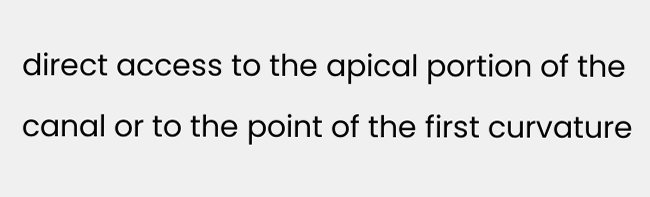direct access to the apical portion of the canal or to the point of the first curvature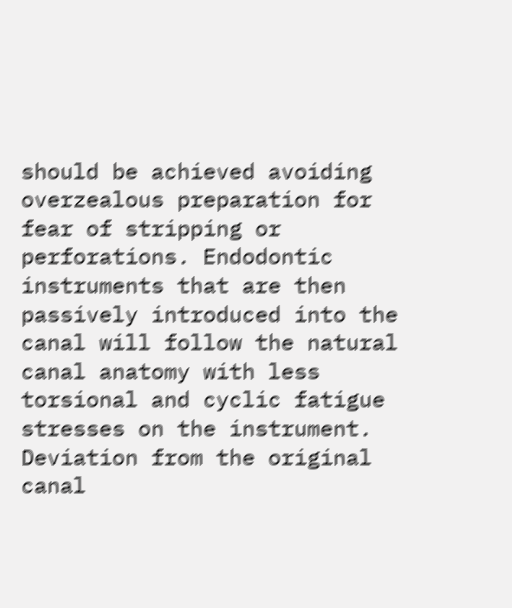should be achieved avoiding overzealous preparation for fear of stripping or perforations. Endodontic instruments that are then passively introduced into the canal will follow the natural canal anatomy with less torsional and cyclic fatigue stresses on the instrument. Deviation from the original canal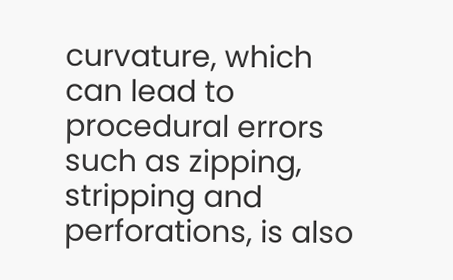curvature, which can lead to procedural errors such as zipping, stripping and perforations, is also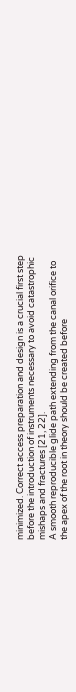minimized. Correct access preparation and design is a crucial first step before the introduction of instruments necessary to avoid catastrophic mishaps and fractures [21, 22].
A smooth reproducible glide path extending from the canal orifice to the apex of the root in theory should be created before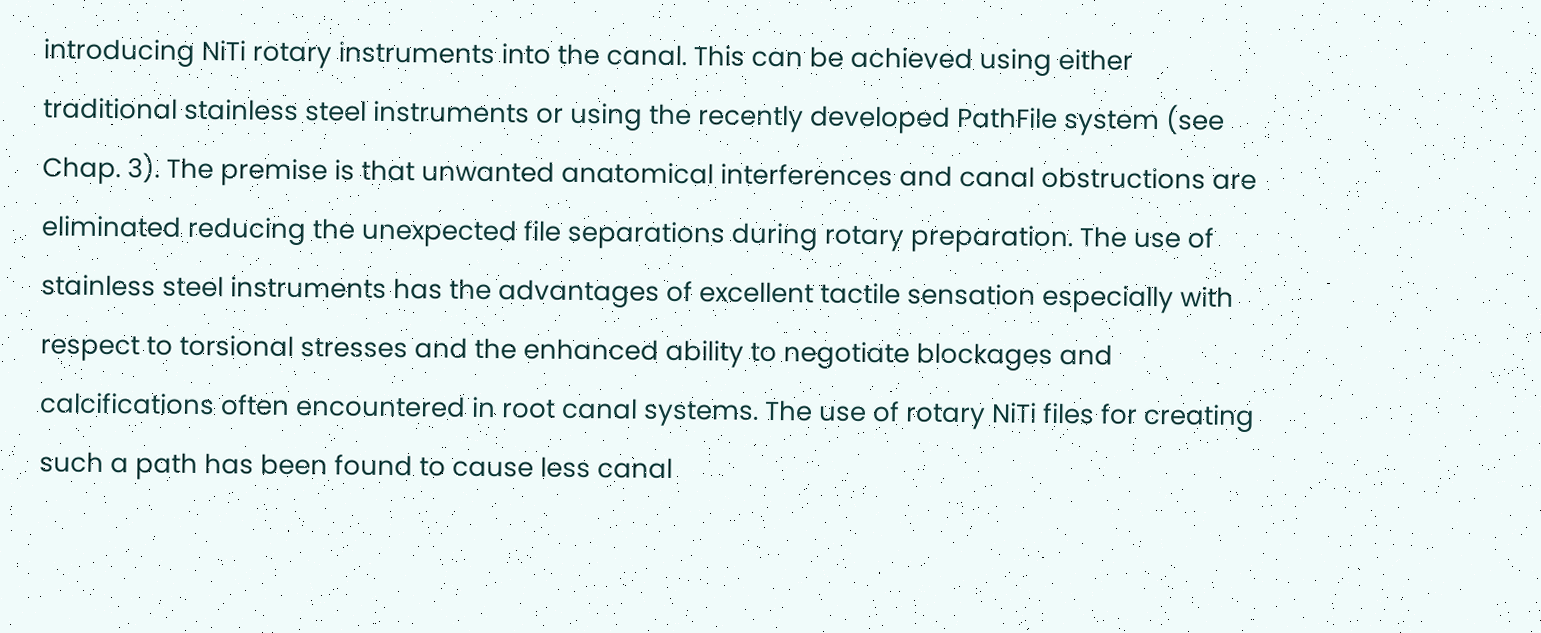introducing NiTi rotary instruments into the canal. This can be achieved using either traditional stainless steel instruments or using the recently developed PathFile system (see Chap. 3). The premise is that unwanted anatomical interferences and canal obstructions are eliminated reducing the unexpected file separations during rotary preparation. The use of stainless steel instruments has the advantages of excellent tactile sensation especially with respect to torsional stresses and the enhanced ability to negotiate blockages and calcifications often encountered in root canal systems. The use of rotary NiTi files for creating such a path has been found to cause less canal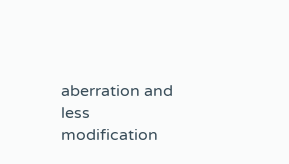aberration and less modification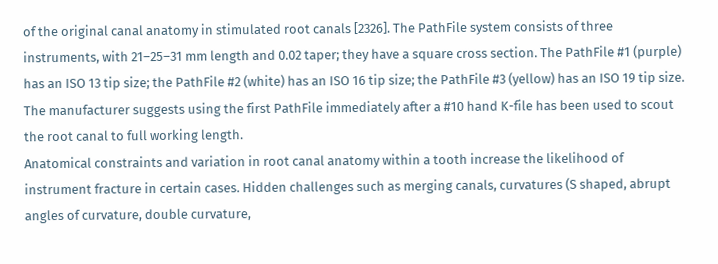of the original canal anatomy in stimulated root canals [2326]. The PathFile system consists of three instruments, with 21–25–31 mm length and 0.02 taper; they have a square cross section. The PathFile #1 (purple) has an ISO 13 tip size; the PathFile #2 (white) has an ISO 16 tip size; the PathFile #3 (yellow) has an ISO 19 tip size. The manufacturer suggests using the first PathFile immediately after a #10 hand K-file has been used to scout the root canal to full working length.
Anatomical constraints and variation in root canal anatomy within a tooth increase the likelihood of instrument fracture in certain cases. Hidden challenges such as merging canals, curvatures (S shaped, abrupt angles of curvature, double curvature,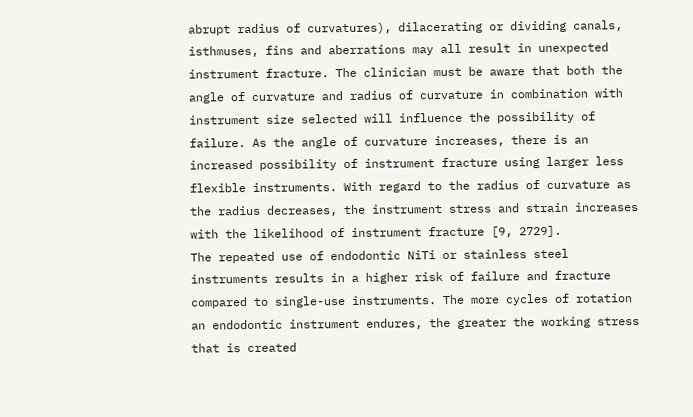abrupt radius of curvatures), dilacerating or dividing canals, isthmuses, fins and aberrations may all result in unexpected instrument fracture. The clinician must be aware that both the angle of curvature and radius of curvature in combination with instrument size selected will influence the possibility of failure. As the angle of curvature increases, there is an increased possibility of instrument fracture using larger less flexible instruments. With regard to the radius of curvature as the radius decreases, the instrument stress and strain increases with the likelihood of instrument fracture [9, 2729].
The repeated use of endodontic NiTi or stainless steel instruments results in a higher risk of failure and fracture compared to single-use instruments. The more cycles of rotation an endodontic instrument endures, the greater the working stress that is created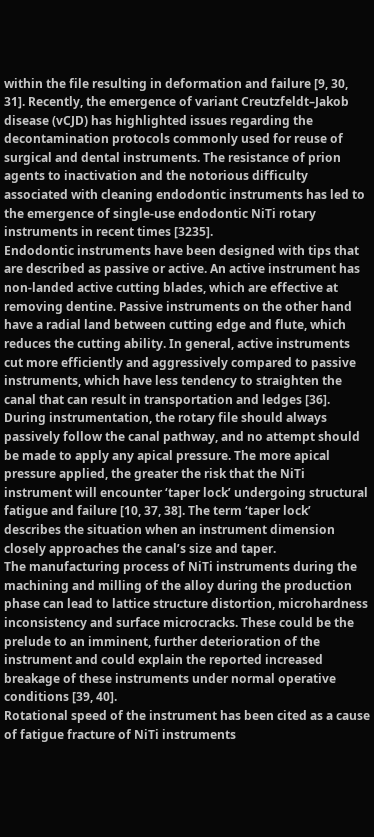within the file resulting in deformation and failure [9, 30, 31]. Recently, the emergence of variant Creutzfeldt–Jakob disease (vCJD) has highlighted issues regarding the decontamination protocols commonly used for reuse of surgical and dental instruments. The resistance of prion agents to inactivation and the notorious difficulty associated with cleaning endodontic instruments has led to the emergence of single-use endodontic NiTi rotary instruments in recent times [3235].
Endodontic instruments have been designed with tips that are described as passive or active. An active instrument has non-landed active cutting blades, which are effective at removing dentine. Passive instruments on the other hand have a radial land between cutting edge and flute, which reduces the cutting ability. In general, active instruments cut more efficiently and aggressively compared to passive instruments, which have less tendency to straighten the canal that can result in transportation and ledges [36]. During instrumentation, the rotary file should always passively follow the canal pathway, and no attempt should be made to apply any apical pressure. The more apical pressure applied, the greater the risk that the NiTi instrument will encounter ‘taper lock’ undergoing structural fatigue and failure [10, 37, 38]. The term ‘taper lock’ describes the situation when an instrument dimension closely approaches the canal’s size and taper.
The manufacturing process of NiTi instruments during the machining and milling of the alloy during the production phase can lead to lattice structure distortion, microhardness inconsistency and surface microcracks. These could be the prelude to an imminent, further deterioration of the instrument and could explain the reported increased breakage of these instruments under normal operative conditions [39, 40].
Rotational speed of the instrument has been cited as a cause of fatigue fracture of NiTi instruments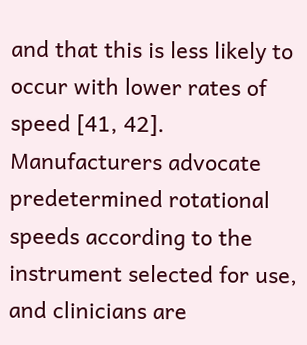and that this is less likely to occur with lower rates of speed [41, 42]. Manufacturers advocate predetermined rotational speeds according to the instrument selected for use, and clinicians are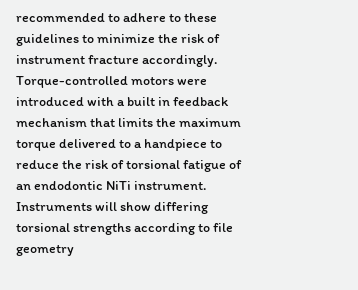recommended to adhere to these guidelines to minimize the risk of instrument fracture accordingly.
Torque-controlled motors were introduced with a built in feedback mechanism that limits the maximum torque delivered to a handpiece to reduce the risk of torsional fatigue of an endodontic NiTi instrument. Instruments will show differing torsional strengths according to file geometry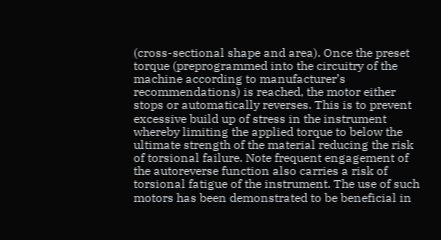(cross-sectional shape and area). Once the preset torque (preprogrammed into the circuitry of the machine according to manufacturer’s recommendations) is reached, the motor either stops or automatically reverses. This is to prevent excessive build up of stress in the instrument whereby limiting the applied torque to below the ultimate strength of the material reducing the risk of torsional failure. Note frequent engagement of the autoreverse function also carries a risk of torsional fatigue of the instrument. The use of such motors has been demonstrated to be beneficial in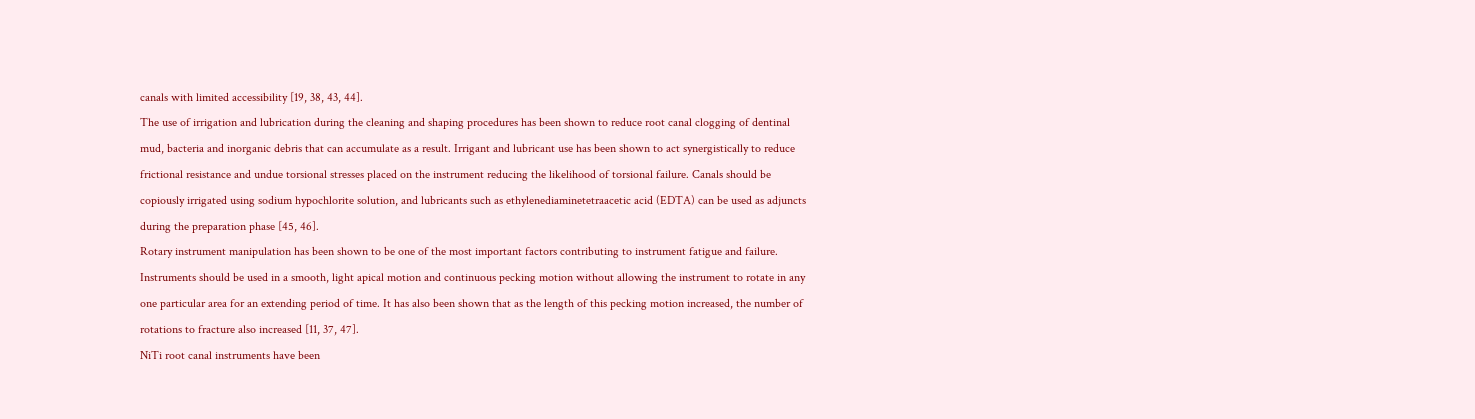canals with limited accessibility [19, 38, 43, 44].
The use of irrigation and lubrication during the cleaning and shaping procedures has been shown to reduce root canal clogging of dentinal mud, bacteria and inorganic debris that can accumulate as a result. Irrigant and lubricant use has been shown to act synergistically to reduce frictional resistance and undue torsional stresses placed on the instrument reducing the likelihood of torsional failure. Canals should be copiously irrigated using sodium hypochlorite solution, and lubricants such as ethylenediaminetetraacetic acid (EDTA) can be used as adjuncts during the preparation phase [45, 46].
Rotary instrument manipulation has been shown to be one of the most important factors contributing to instrument fatigue and failure. Instruments should be used in a smooth, light apical motion and continuous pecking motion without allowing the instrument to rotate in any one particular area for an extending period of time. It has also been shown that as the length of this pecking motion increased, the number of rotations to fracture also increased [11, 37, 47].
NiTi root canal instruments have been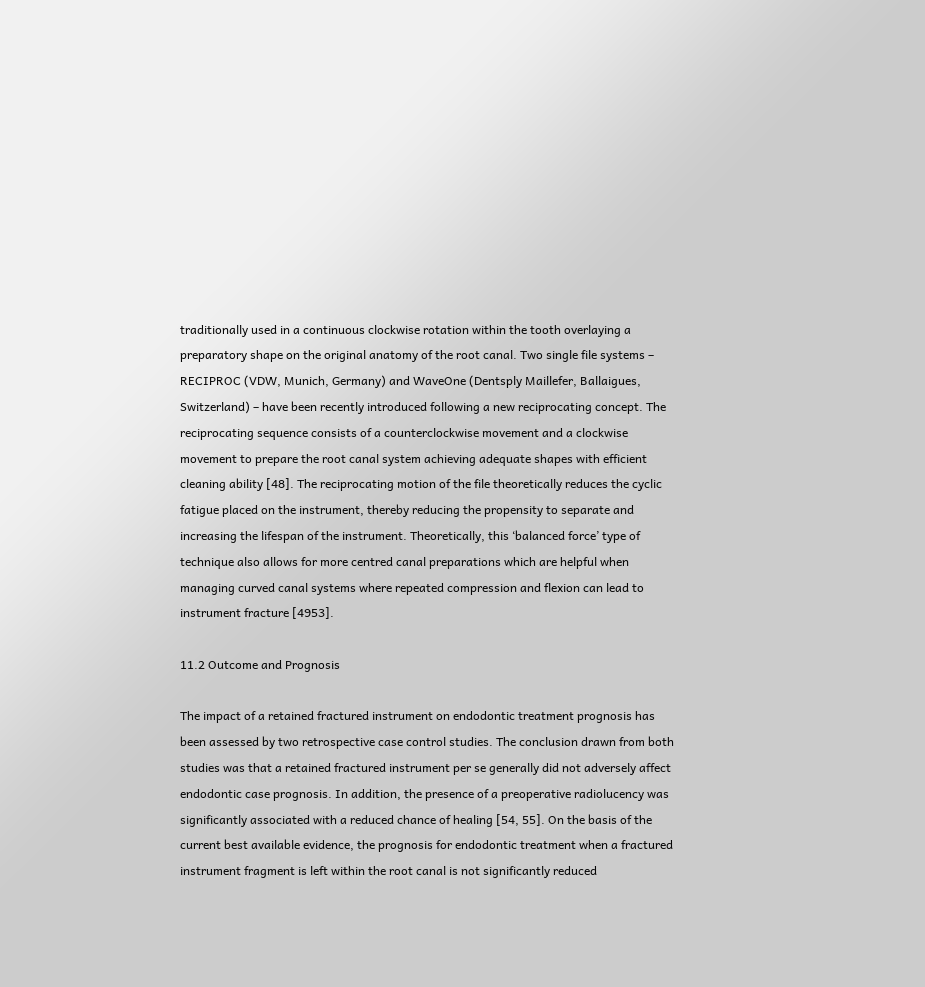traditionally used in a continuous clockwise rotation within the tooth overlaying a preparatory shape on the original anatomy of the root canal. Two single file systems – RECIPROC (VDW, Munich, Germany) and WaveOne (Dentsply Maillefer, Ballaigues, Switzerland) – have been recently introduced following a new reciprocating concept. The reciprocating sequence consists of a counterclockwise movement and a clockwise movement to prepare the root canal system achieving adequate shapes with efficient cleaning ability [48]. The reciprocating motion of the file theoretically reduces the cyclic fatigue placed on the instrument, thereby reducing the propensity to separate and increasing the lifespan of the instrument. Theoretically, this ‘balanced force’ type of technique also allows for more centred canal preparations which are helpful when managing curved canal systems where repeated compression and flexion can lead to instrument fracture [4953].

11.2 Outcome and Prognosis

The impact of a retained fractured instrument on endodontic treatment prognosis has been assessed by two retrospective case control studies. The conclusion drawn from both studies was that a retained fractured instrument per se generally did not adversely affect endodontic case prognosis. In addition, the presence of a preoperative radiolucency was significantly associated with a reduced chance of healing [54, 55]. On the basis of the current best available evidence, the prognosis for endodontic treatment when a fractured instrument fragment is left within the root canal is not significantly reduced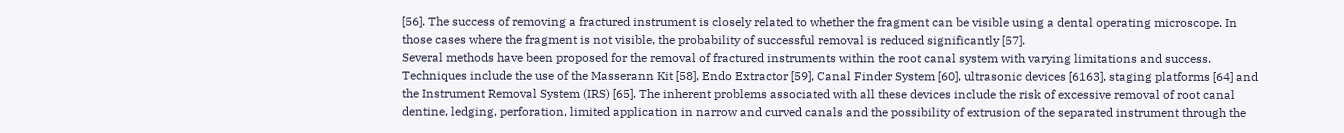[56]. The success of removing a fractured instrument is closely related to whether the fragment can be visible using a dental operating microscope. In those cases where the fragment is not visible, the probability of successful removal is reduced significantly [57].
Several methods have been proposed for the removal of fractured instruments within the root canal system with varying limitations and success. Techniques include the use of the Masserann Kit [58], Endo Extractor [59], Canal Finder System [60], ultrasonic devices [6163], staging platforms [64] and the Instrument Removal System (IRS) [65]. The inherent problems associated with all these devices include the risk of excessive removal of root canal dentine, ledging, perforation, limited application in narrow and curved canals and the possibility of extrusion of the separated instrument through the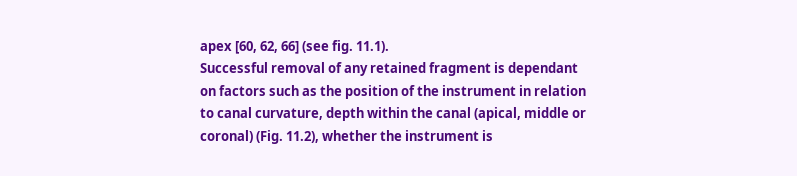apex [60, 62, 66] (see fig. 11.1).
Successful removal of any retained fragment is dependant on factors such as the position of the instrument in relation to canal curvature, depth within the canal (apical, middle or coronal) (Fig. 11.2), whether the instrument is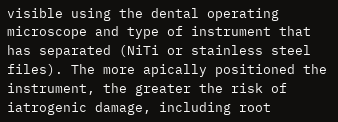visible using the dental operating microscope and type of instrument that has separated (NiTi or stainless steel files). The more apically positioned the instrument, the greater the risk of iatrogenic damage, including root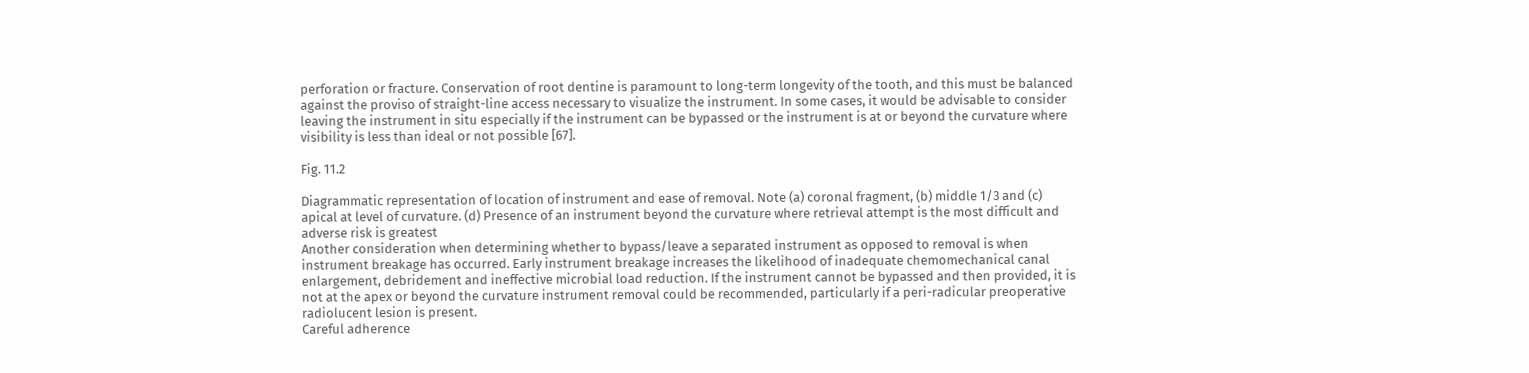perforation or fracture. Conservation of root dentine is paramount to long-term longevity of the tooth, and this must be balanced against the proviso of straight-line access necessary to visualize the instrument. In some cases, it would be advisable to consider leaving the instrument in situ especially if the instrument can be bypassed or the instrument is at or beyond the curvature where visibility is less than ideal or not possible [67].

Fig. 11.2

Diagrammatic representation of location of instrument and ease of removal. Note (a) coronal fragment, (b) middle 1/3 and (c) apical at level of curvature. (d) Presence of an instrument beyond the curvature where retrieval attempt is the most difficult and adverse risk is greatest
Another consideration when determining whether to bypass/leave a separated instrument as opposed to removal is when instrument breakage has occurred. Early instrument breakage increases the likelihood of inadequate chemomechanical canal enlargement, debridement and ineffective microbial load reduction. If the instrument cannot be bypassed and then provided, it is not at the apex or beyond the curvature instrument removal could be recommended, particularly if a peri-radicular preoperative radiolucent lesion is present.
Careful adherence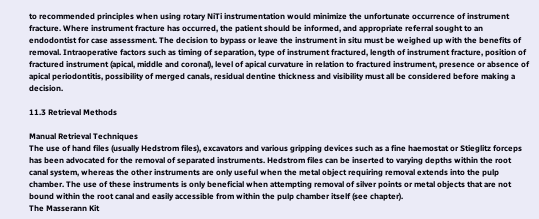to recommended principles when using rotary NiTi instrumentation would minimize the unfortunate occurrence of instrument fracture. Where instrument fracture has occurred, the patient should be informed, and appropriate referral sought to an endodontist for case assessment. The decision to bypass or leave the instrument in situ must be weighed up with the benefits of removal. Intraoperative factors such as timing of separation, type of instrument fractured, length of instrument fracture, position of fractured instrument (apical, middle and coronal), level of apical curvature in relation to fractured instrument, presence or absence of apical periodontitis, possibility of merged canals, residual dentine thickness and visibility must all be considered before making a decision.

11.3 Retrieval Methods

Manual Retrieval Techniques
The use of hand files (usually Hedstrom files), excavators and various gripping devices such as a fine haemostat or Stieglitz forceps has been advocated for the removal of separated instruments. Hedstrom files can be inserted to varying depths within the root canal system, whereas the other instruments are only useful when the metal object requiring removal extends into the pulp chamber. The use of these instruments is only beneficial when attempting removal of silver points or metal objects that are not bound within the root canal and easily accessible from within the pulp chamber itself (see chapter).
The Masserann Kit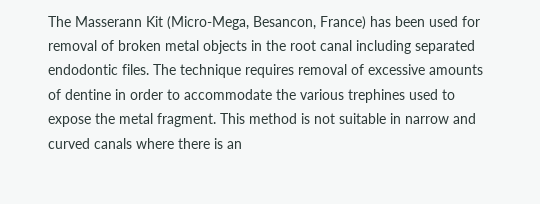The Masserann Kit (Micro-Mega, Besancon, France) has been used for removal of broken metal objects in the root canal including separated endodontic files. The technique requires removal of excessive amounts of dentine in order to accommodate the various trephines used to expose the metal fragment. This method is not suitable in narrow and curved canals where there is an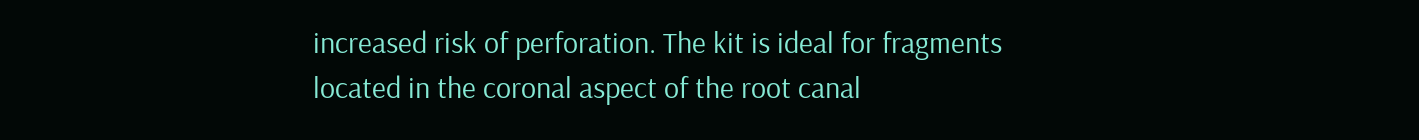increased risk of perforation. The kit is ideal for fragments located in the coronal aspect of the root canal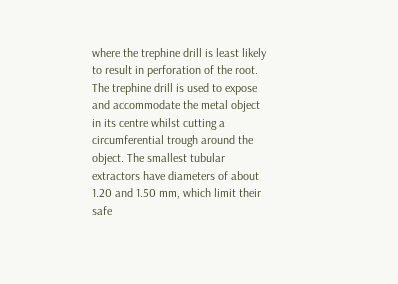where the trephine drill is least likely to result in perforation of the root. The trephine drill is used to expose and accommodate the metal object in its centre whilst cutting a circumferential trough around the object. The smallest tubular extractors have diameters of about 1.20 and 1.50 mm, which limit their safe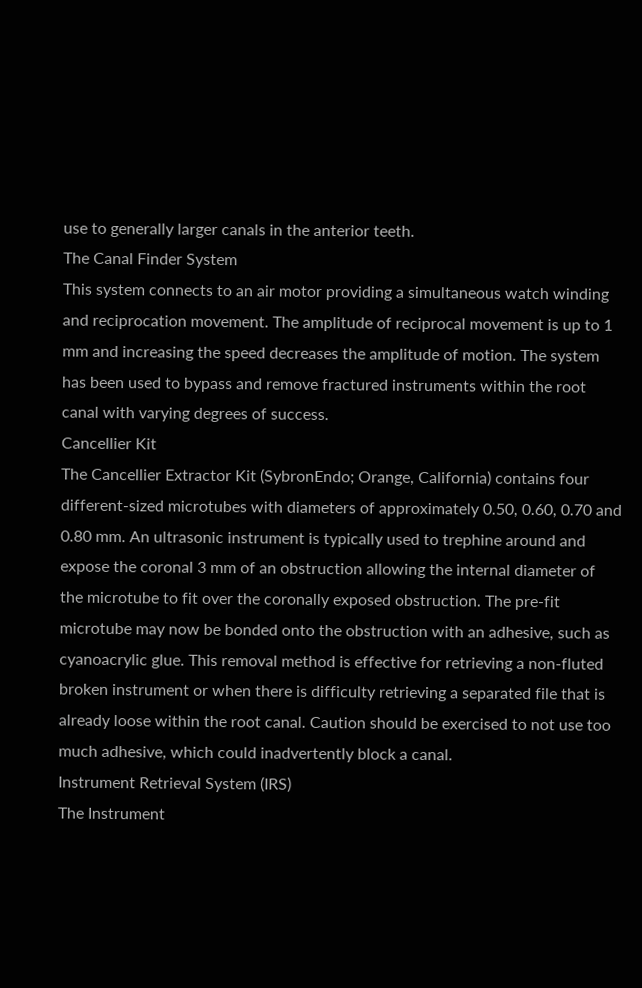use to generally larger canals in the anterior teeth.
The Canal Finder System
This system connects to an air motor providing a simultaneous watch winding and reciprocation movement. The amplitude of reciprocal movement is up to 1 mm and increasing the speed decreases the amplitude of motion. The system has been used to bypass and remove fractured instruments within the root canal with varying degrees of success.
Cancellier Kit
The Cancellier Extractor Kit (SybronEndo; Orange, California) contains four different-sized microtubes with diameters of approximately 0.50, 0.60, 0.70 and 0.80 mm. An ultrasonic instrument is typically used to trephine around and expose the coronal 3 mm of an obstruction allowing the internal diameter of the microtube to fit over the coronally exposed obstruction. The pre-fit microtube may now be bonded onto the obstruction with an adhesive, such as cyanoacrylic glue. This removal method is effective for retrieving a non-fluted broken instrument or when there is difficulty retrieving a separated file that is already loose within the root canal. Caution should be exercised to not use too much adhesive, which could inadvertently block a canal.
Instrument Retrieval System (IRS)
The Instrument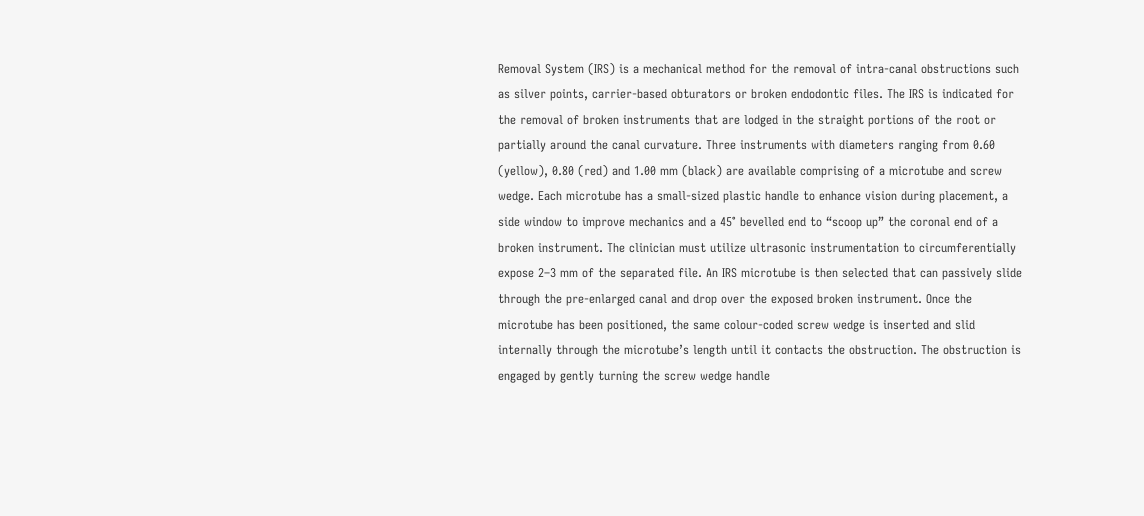Removal System (IRS) is a mechanical method for the removal of intra-canal obstructions such as silver points, carrier-based obturators or broken endodontic files. The IRS is indicated for the removal of broken instruments that are lodged in the straight portions of the root or partially around the canal curvature. Three instruments with diameters ranging from 0.60 (yellow), 0.80 (red) and 1.00 mm (black) are available comprising of a microtube and screw wedge. Each microtube has a small-sized plastic handle to enhance vision during placement, a side window to improve mechanics and a 45° bevelled end to “scoop up” the coronal end of a broken instrument. The clinician must utilize ultrasonic instrumentation to circumferentially expose 2–3 mm of the separated file. An IRS microtube is then selected that can passively slide through the pre-enlarged canal and drop over the exposed broken instrument. Once the microtube has been positioned, the same colour-coded screw wedge is inserted and slid internally through the microtube’s length until it contacts the obstruction. The obstruction is engaged by gently turning the screw wedge handle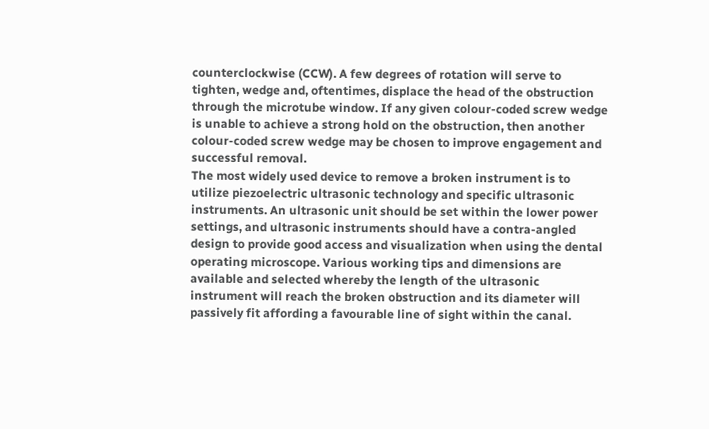counterclockwise (CCW). A few degrees of rotation will serve to tighten, wedge and, oftentimes, displace the head of the obstruction through the microtube window. If any given colour-coded screw wedge is unable to achieve a strong hold on the obstruction, then another colour-coded screw wedge may be chosen to improve engagement and successful removal.
The most widely used device to remove a broken instrument is to utilize piezoelectric ultrasonic technology and specific ultrasonic instruments. An ultrasonic unit should be set within the lower power settings, and ultrasonic instruments should have a contra-angled design to provide good access and visualization when using the dental operating microscope. Various working tips and dimensions are available and selected whereby the length of the ultrasonic instrument will reach the broken obstruction and its diameter will passively fit affording a favourable line of sight within the canal.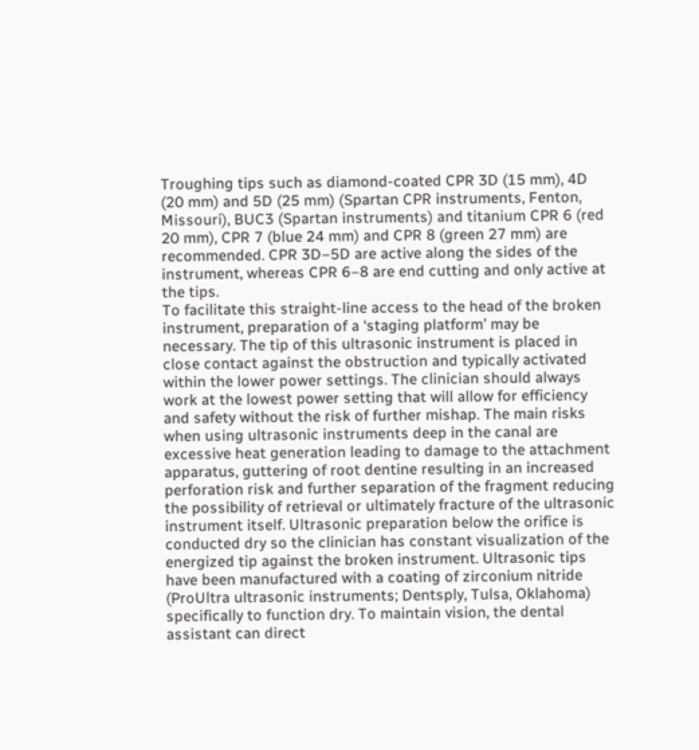Troughing tips such as diamond-coated CPR 3D (15 mm), 4D (20 mm) and 5D (25 mm) (Spartan CPR instruments, Fenton, Missouri), BUC3 (Spartan instruments) and titanium CPR 6 (red 20 mm), CPR 7 (blue 24 mm) and CPR 8 (green 27 mm) are recommended. CPR 3D–5D are active along the sides of the instrument, whereas CPR 6–8 are end cutting and only active at the tips.
To facilitate this straight-line access to the head of the broken instrument, preparation of a ‘staging platform’ may be necessary. The tip of this ultrasonic instrument is placed in close contact against the obstruction and typically activated within the lower power settings. The clinician should always work at the lowest power setting that will allow for efficiency and safety without the risk of further mishap. The main risks when using ultrasonic instruments deep in the canal are excessive heat generation leading to damage to the attachment apparatus, guttering of root dentine resulting in an increased perforation risk and further separation of the fragment reducing the possibility of retrieval or ultimately fracture of the ultrasonic instrument itself. Ultrasonic preparation below the orifice is conducted dry so the clinician has constant visualization of the energized tip against the broken instrument. Ultrasonic tips have been manufactured with a coating of zirconium nitride (ProUltra ultrasonic instruments; Dentsply, Tulsa, Oklahoma) specifically to function dry. To maintain vision, the dental assistant can direct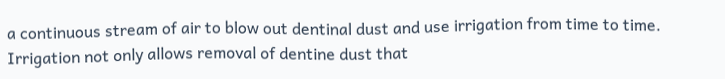a continuous stream of air to blow out dentinal dust and use irrigation from time to time. Irrigation not only allows removal of dentine dust that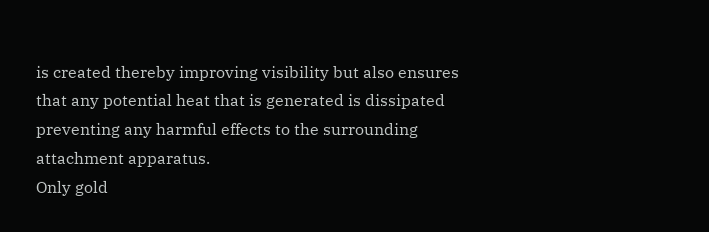is created thereby improving visibility but also ensures that any potential heat that is generated is dissipated preventing any harmful effects to the surrounding attachment apparatus.
Only gold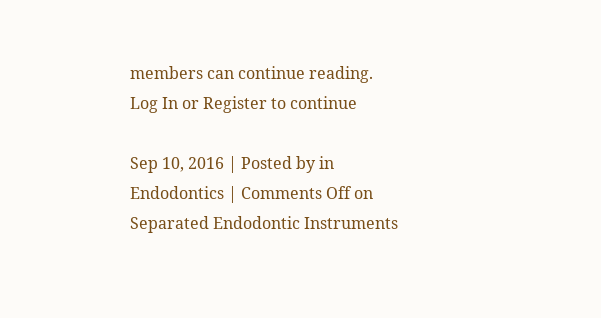members can continue reading. Log In or Register to continue

Sep 10, 2016 | Posted by in Endodontics | Comments Off on Separated Endodontic Instruments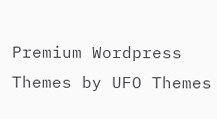Premium Wordpress Themes by UFO Themes